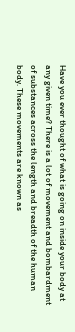Have you ever thought of what is going on inside your body at any given time? There is a lot of movement and bombardment of substances across the length and breadth of the human body. These movements are known as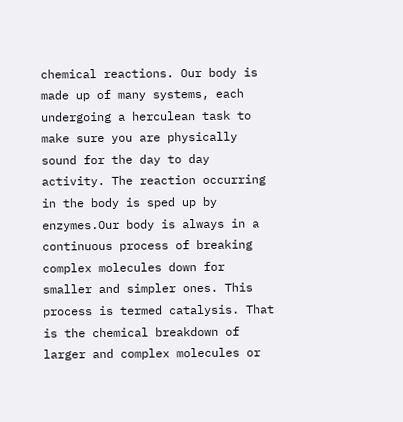chemical reactions. Our body is made up of many systems, each undergoing a herculean task to make sure you are physically sound for the day to day activity. The reaction occurring in the body is sped up by enzymes.Our body is always in a continuous process of breaking complex molecules down for smaller and simpler ones. This process is termed catalysis. That is the chemical breakdown of larger and complex molecules or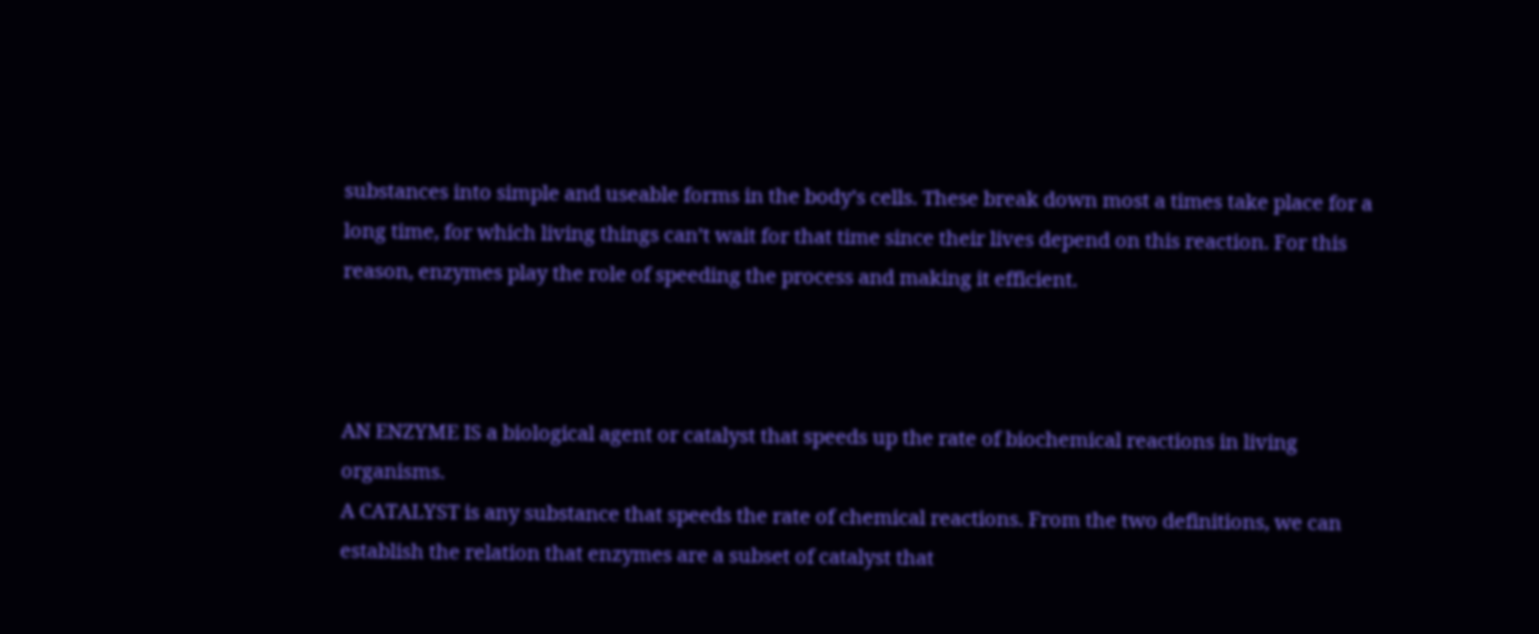substances into simple and useable forms in the body’s cells. These break down most a times take place for a long time, for which living things can’t wait for that time since their lives depend on this reaction. For this reason, enzymes play the role of speeding the process and making it efficient.



AN ENZYME IS a biological agent or catalyst that speeds up the rate of biochemical reactions in living organisms.
A CATALYST is any substance that speeds the rate of chemical reactions. From the two definitions, we can establish the relation that enzymes are a subset of catalyst that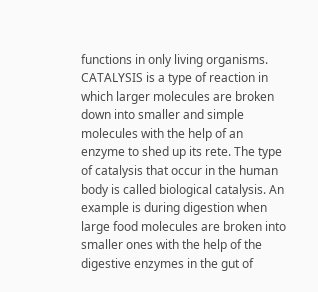functions in only living organisms.
CATALYSIS is a type of reaction in which larger molecules are broken down into smaller and simple molecules with the help of an enzyme to shed up its rete. The type of catalysis that occur in the human body is called biological catalysis. An example is during digestion when large food molecules are broken into smaller ones with the help of the digestive enzymes in the gut of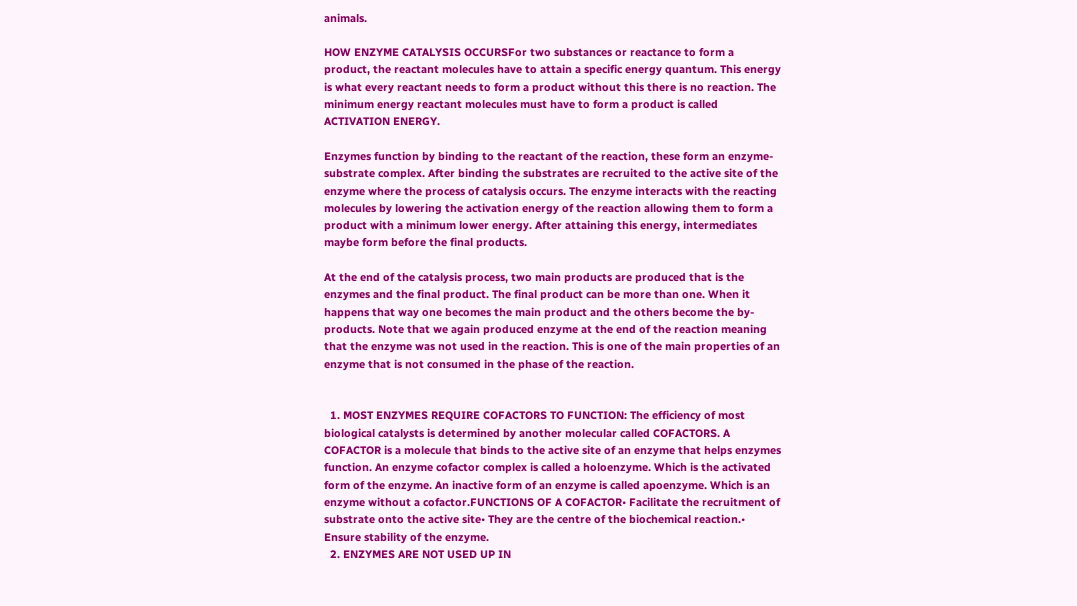animals.

HOW ENZYME CATALYSIS OCCURSFor two substances or reactance to form a product, the reactant molecules have to attain a specific energy quantum. This energy is what every reactant needs to form a product without this there is no reaction. The minimum energy reactant molecules must have to form a product is called ACTIVATION ENERGY.

Enzymes function by binding to the reactant of the reaction, these form an enzyme-substrate complex. After binding the substrates are recruited to the active site of the enzyme where the process of catalysis occurs. The enzyme interacts with the reacting molecules by lowering the activation energy of the reaction allowing them to form a product with a minimum lower energy. After attaining this energy, intermediates maybe form before the final products.

At the end of the catalysis process, two main products are produced that is the enzymes and the final product. The final product can be more than one. When it happens that way one becomes the main product and the others become the by-products. Note that we again produced enzyme at the end of the reaction meaning that the enzyme was not used in the reaction. This is one of the main properties of an enzyme that is not consumed in the phase of the reaction.


  1. MOST ENZYMES REQUIRE COFACTORS TO FUNCTION: The efficiency of most biological catalysts is determined by another molecular called COFACTORS. A COFACTOR is a molecule that binds to the active site of an enzyme that helps enzymes function. An enzyme cofactor complex is called a holoenzyme. Which is the activated form of the enzyme. An inactive form of an enzyme is called apoenzyme. Which is an enzyme without a cofactor.FUNCTIONS OF A COFACTOR• Facilitate the recruitment of substrate onto the active site• They are the centre of the biochemical reaction.• Ensure stability of the enzyme.
  2. ENZYMES ARE NOT USED UP IN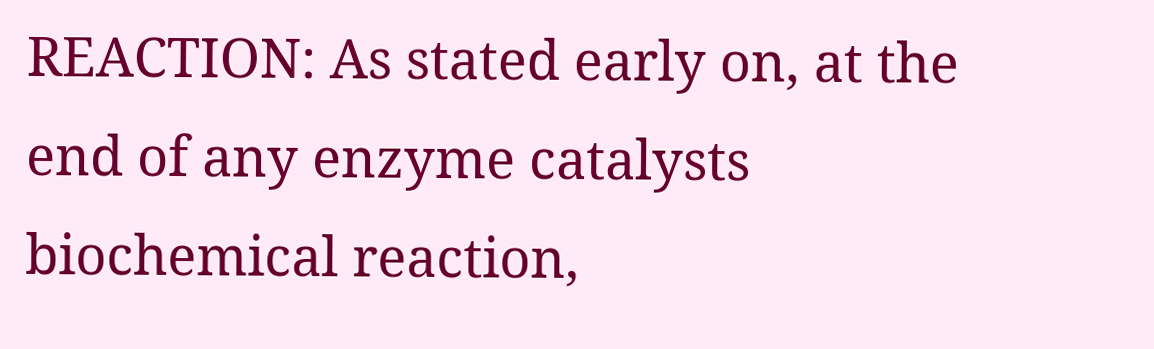REACTION: As stated early on, at the end of any enzyme catalysts biochemical reaction,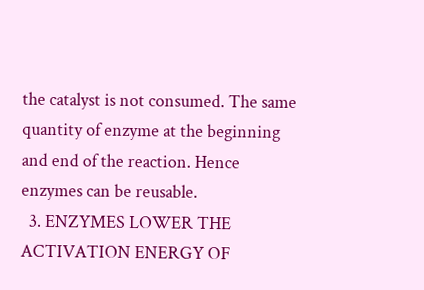the catalyst is not consumed. The same quantity of enzyme at the beginning and end of the reaction. Hence enzymes can be reusable.
  3. ENZYMES LOWER THE ACTIVATION ENERGY OF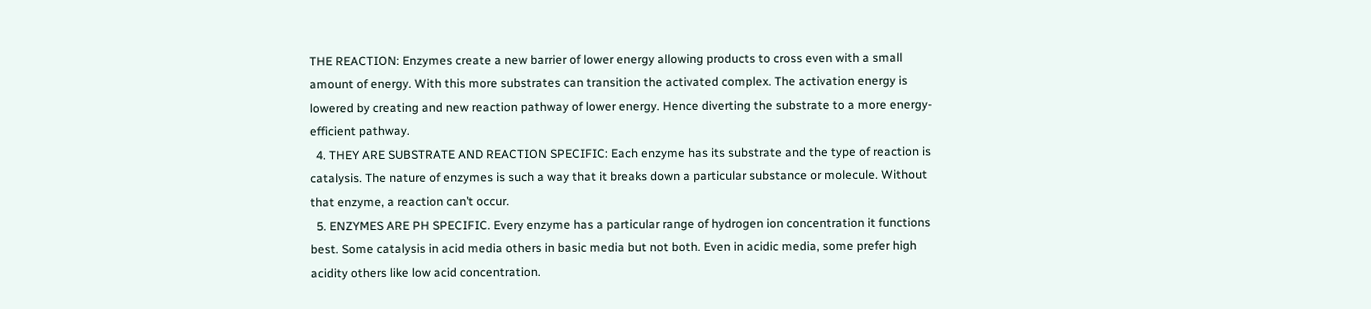THE REACTION: Enzymes create a new barrier of lower energy allowing products to cross even with a small amount of energy. With this more substrates can transition the activated complex. The activation energy is lowered by creating and new reaction pathway of lower energy. Hence diverting the substrate to a more energy-efficient pathway.
  4. THEY ARE SUBSTRATE AND REACTION SPECIFIC: Each enzyme has its substrate and the type of reaction is catalysis. The nature of enzymes is such a way that it breaks down a particular substance or molecule. Without that enzyme, a reaction can’t occur.
  5. ENZYMES ARE PH SPECIFIC. Every enzyme has a particular range of hydrogen ion concentration it functions best. Some catalysis in acid media others in basic media but not both. Even in acidic media, some prefer high acidity others like low acid concentration.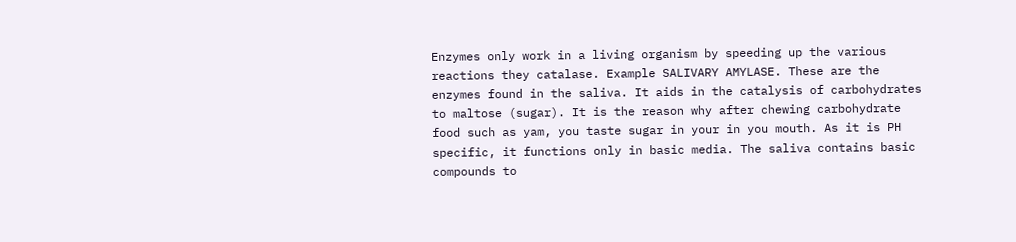Enzymes only work in a living organism by speeding up the various reactions they catalase. Example SALIVARY AMYLASE. These are the enzymes found in the saliva. It aids in the catalysis of carbohydrates to maltose (sugar). It is the reason why after chewing carbohydrate food such as yam, you taste sugar in your in you mouth. As it is PH specific, it functions only in basic media. The saliva contains basic compounds to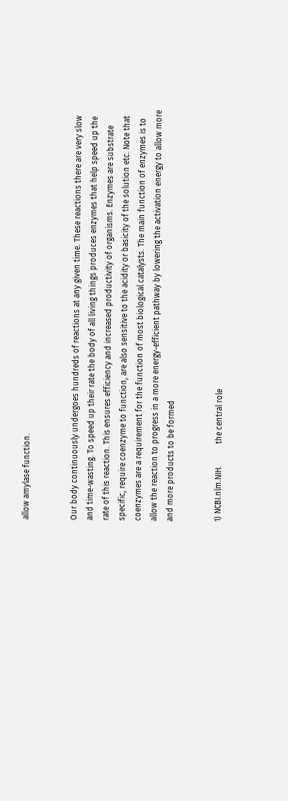allow amylase function.


Our body continuously undergoes hundreds of reactions at any given time. These reactions there are very slow and time-wasting. To speed up their rate the body of all living things produces enzymes that help speed up the rate of this reaction. This ensures efficiency and increased productivity of organisms. Enzymes are substrate specific, require coenzyme to function, are also sensitive to the acidity or basicity of the solution etc. Note that coenzymes are a requirement for the function of most biological catalysts. The main function of enzymes is to allow the reaction to progress in a more energy-efficient pathway by lowering the activation energy to allow more and more products to be formed


1) NCBI.nlm.NIH.           the central role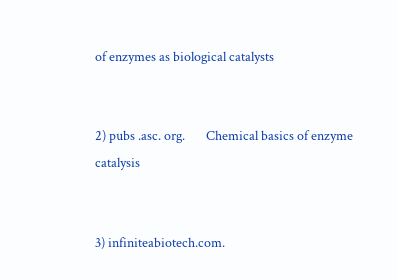of enzymes as biological catalysts


2) pubs .asc. org.       Chemical basics of enzyme catalysis


3) infiniteabiotech.com.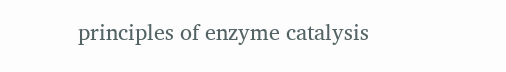principles of enzyme catalysis